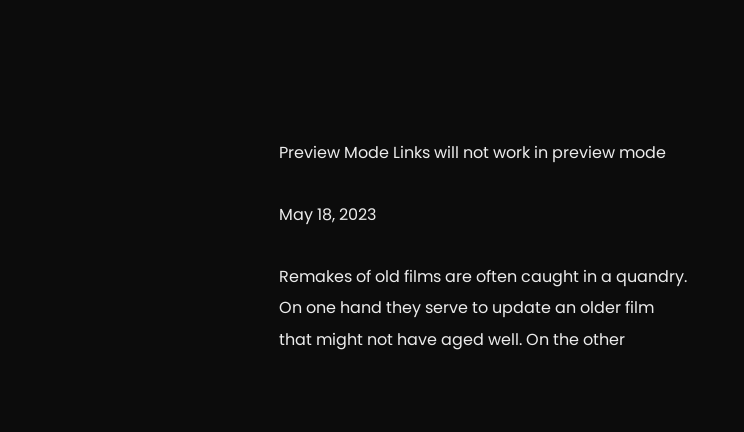Preview Mode Links will not work in preview mode

May 18, 2023

Remakes of old films are often caught in a quandry. On one hand they serve to update an older film that might not have aged well. On the other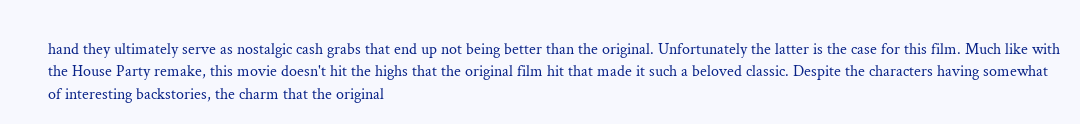hand they ultimately serve as nostalgic cash grabs that end up not being better than the original. Unfortunately the latter is the case for this film. Much like with the House Party remake, this movie doesn't hit the highs that the original film hit that made it such a beloved classic. Despite the characters having somewhat of interesting backstories, the charm that the original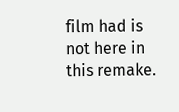film had is not here in this remake.